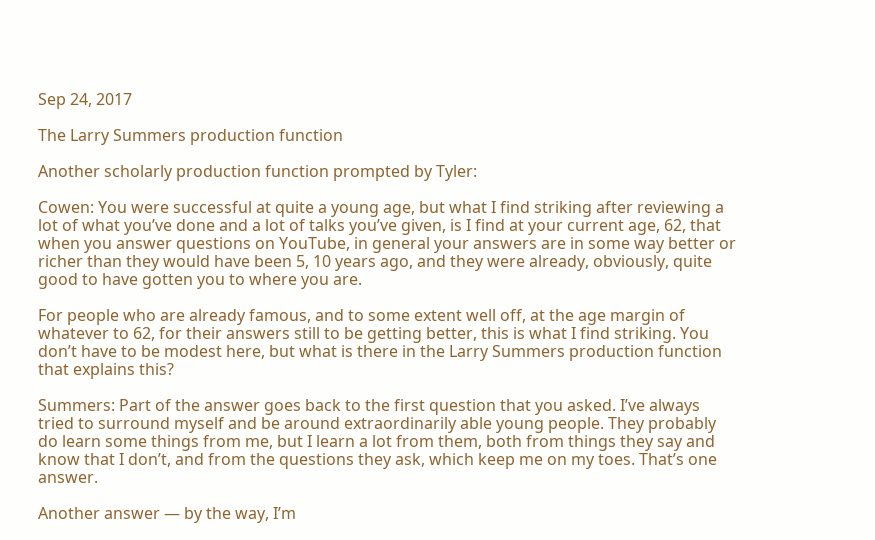Sep 24, 2017

The Larry Summers production function

Another scholarly production function prompted by Tyler:

Cowen: You were successful at quite a young age, but what I find striking after reviewing a lot of what you’ve done and a lot of talks you’ve given, is I find at your current age, 62, that when you answer questions on YouTube, in general your answers are in some way better or richer than they would have been 5, 10 years ago, and they were already, obviously, quite good to have gotten you to where you are.

For people who are already famous, and to some extent well off, at the age margin of whatever to 62, for their answers still to be getting better, this is what I find striking. You don’t have to be modest here, but what is there in the Larry Summers production function that explains this?

Summers: Part of the answer goes back to the first question that you asked. I’ve always tried to surround myself and be around extraordinarily able young people. They probably do learn some things from me, but I learn a lot from them, both from things they say and know that I don’t, and from the questions they ask, which keep me on my toes. That’s one answer.

Another answer — by the way, I’m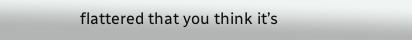flattered that you think it’s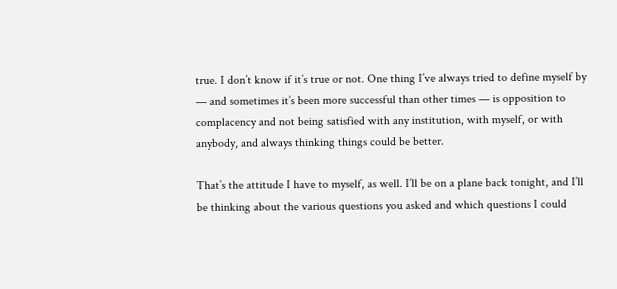true. I don’t know if it’s true or not. One thing I’ve always tried to define myself by — and sometimes it’s been more successful than other times — is opposition to complacency and not being satisfied with any institution, with myself, or with anybody, and always thinking things could be better.

That’s the attitude I have to myself, as well. I’ll be on a plane back tonight, and I’ll be thinking about the various questions you asked and which questions I could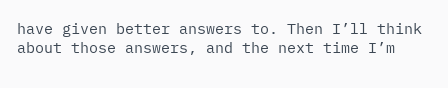have given better answers to. Then I’ll think about those answers, and the next time I’m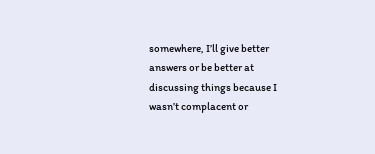somewhere, I’ll give better answers or be better at discussing things because I wasn’t complacent or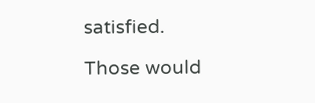satisfied.

Those would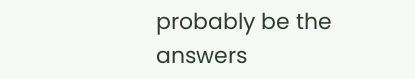probably be the answers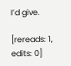I’d give.

[rereads: 1, edits: 0]